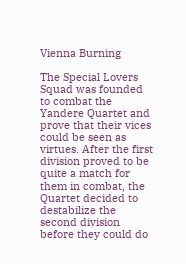Vienna Burning

The Special Lovers Squad was founded to combat the Yandere Quartet and prove that their vices could be seen as virtues. After the first division proved to be quite a match for them in combat, the Quartet decided to destabilize the second division before they could do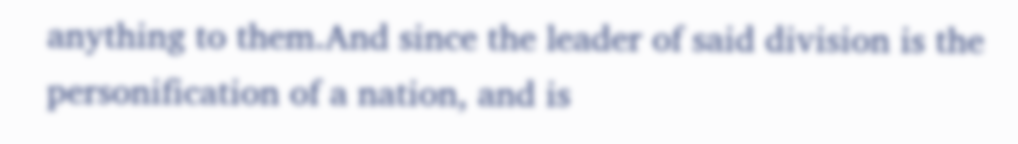anything to them.And since the leader of said division is the personification of a nation, and is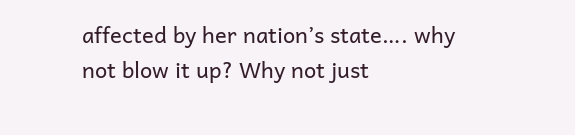affected by her nation’s state…. why not blow it up? Why not just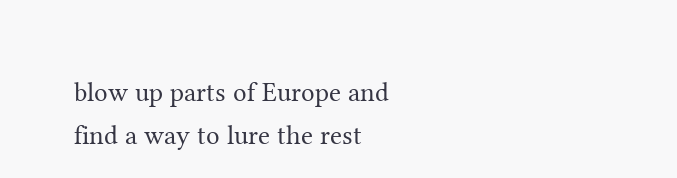blow up parts of Europe and find a way to lure the rest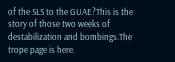of the SLS to the GUAE?This is the story of those two weeks of destabilization and bombings.The trope page is here.